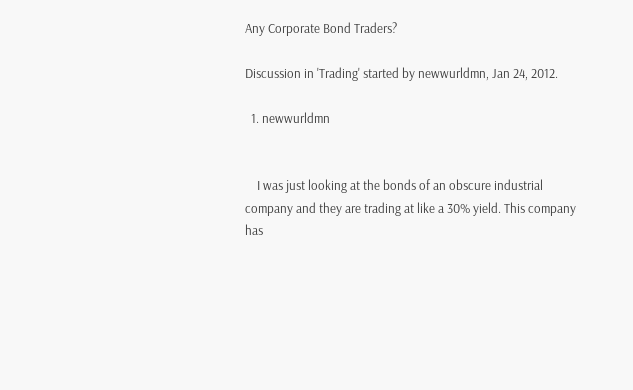Any Corporate Bond Traders?

Discussion in 'Trading' started by newwurldmn, Jan 24, 2012.

  1. newwurldmn


    I was just looking at the bonds of an obscure industrial company and they are trading at like a 30% yield. This company has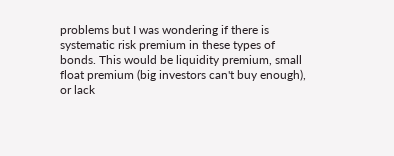problems but I was wondering if there is systematic risk premium in these types of bonds. This would be liquidity premium, small float premium (big investors can't buy enough), or lack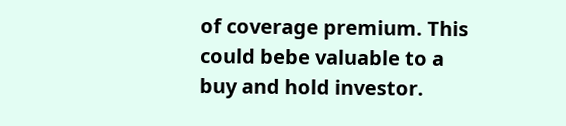of coverage premium. This could bebe valuable to a buy and hold investor.